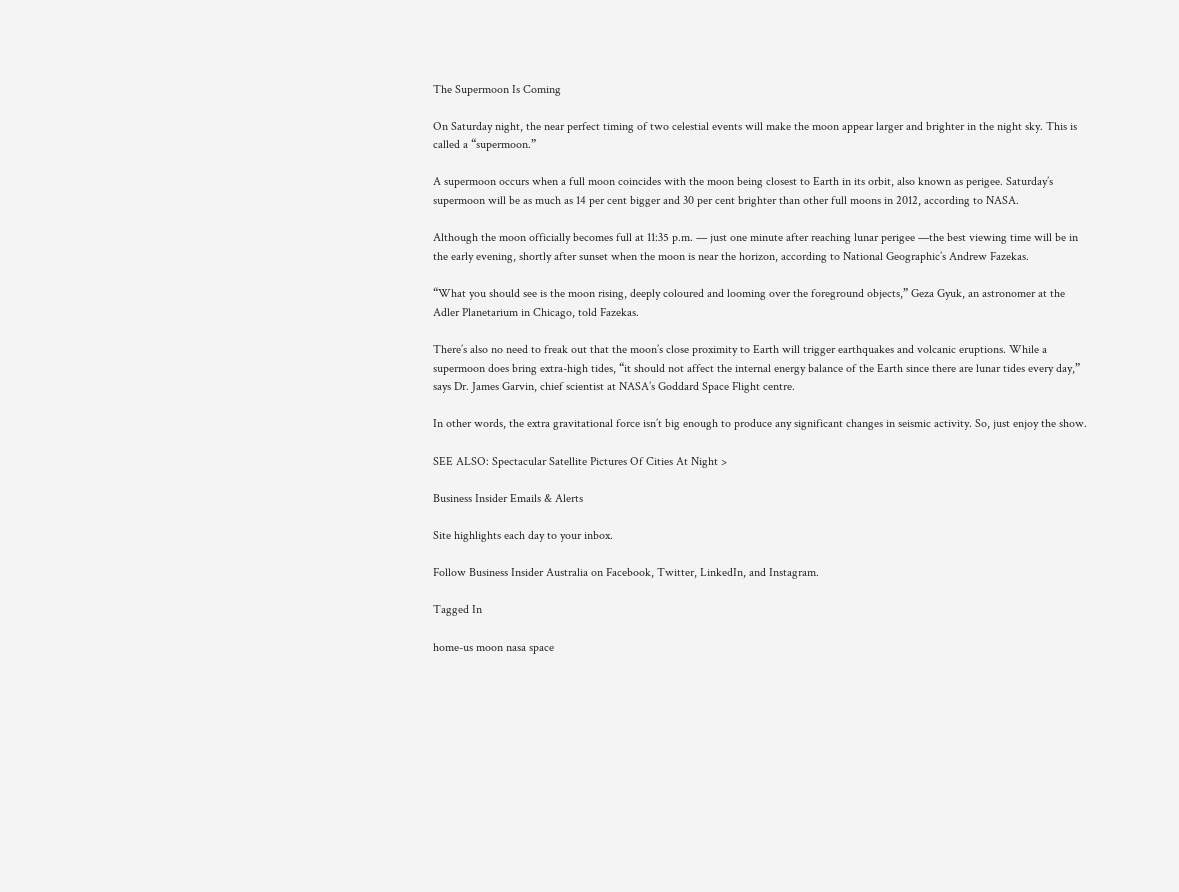The Supermoon Is Coming

On Saturday night, the near perfect timing of two celestial events will make the moon appear larger and brighter in the night sky. This is called a “supermoon.”

A supermoon occurs when a full moon coincides with the moon being closest to Earth in its orbit, also known as perigee. Saturday’s supermoon will be as much as 14 per cent bigger and 30 per cent brighter than other full moons in 2012, according to NASA.

Although the moon officially becomes full at 11:35 p.m. — just one minute after reaching lunar perigee —the best viewing time will be in the early evening, shortly after sunset when the moon is near the horizon, according to National Geographic’s Andrew Fazekas.

“What you should see is the moon rising, deeply coloured and looming over the foreground objects,” Geza Gyuk, an astronomer at the Adler Planetarium in Chicago, told Fazekas.

There’s also no need to freak out that the moon’s close proximity to Earth will trigger earthquakes and volcanic eruptions. While a supermoon does bring extra-high tides, “it should not affect the internal energy balance of the Earth since there are lunar tides every day,” says Dr. James Garvin, chief scientist at NASA’s Goddard Space Flight centre.

In other words, the extra gravitational force isn’t big enough to produce any significant changes in seismic activity. So, just enjoy the show.

SEE ALSO: Spectacular Satellite Pictures Of Cities At Night >

Business Insider Emails & Alerts

Site highlights each day to your inbox.

Follow Business Insider Australia on Facebook, Twitter, LinkedIn, and Instagram.

Tagged In

home-us moon nasa space